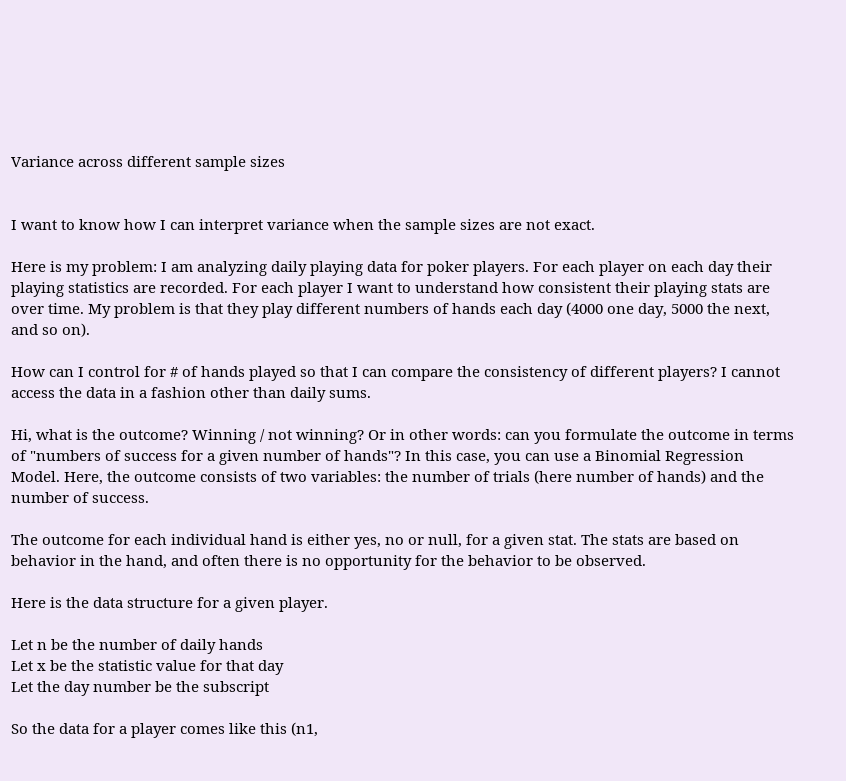Variance across different sample sizes


I want to know how I can interpret variance when the sample sizes are not exact.

Here is my problem: I am analyzing daily playing data for poker players. For each player on each day their playing statistics are recorded. For each player I want to understand how consistent their playing stats are over time. My problem is that they play different numbers of hands each day (4000 one day, 5000 the next, and so on).

How can I control for # of hands played so that I can compare the consistency of different players? I cannot access the data in a fashion other than daily sums.

Hi, what is the outcome? Winning / not winning? Or in other words: can you formulate the outcome in terms of "numbers of success for a given number of hands"? In this case, you can use a Binomial Regression Model. Here, the outcome consists of two variables: the number of trials (here number of hands) and the number of success.

The outcome for each individual hand is either yes, no or null, for a given stat. The stats are based on behavior in the hand, and often there is no opportunity for the behavior to be observed.

Here is the data structure for a given player.

Let n be the number of daily hands
Let x be the statistic value for that day
Let the day number be the subscript

So the data for a player comes like this (n1,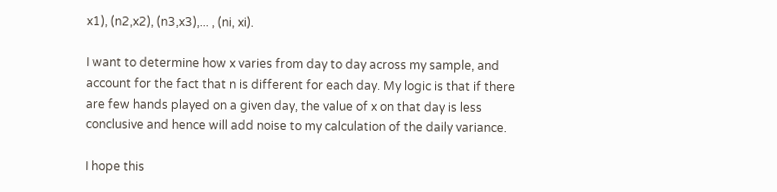x1), (n2,x2), (n3,x3),... , (ni, xi).

I want to determine how x varies from day to day across my sample, and account for the fact that n is different for each day. My logic is that if there are few hands played on a given day, the value of x on that day is less conclusive and hence will add noise to my calculation of the daily variance.

I hope this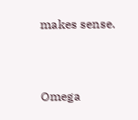makes sense.


Omega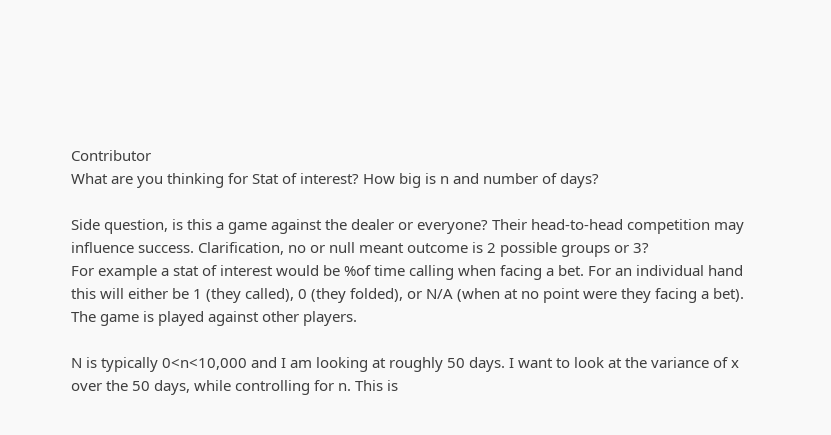Contributor
What are you thinking for Stat of interest? How big is n and number of days?

Side question, is this a game against the dealer or everyone? Their head-to-head competition may influence success. Clarification, no or null meant outcome is 2 possible groups or 3?
For example a stat of interest would be %of time calling when facing a bet. For an individual hand this will either be 1 (they called), 0 (they folded), or N/A (when at no point were they facing a bet). The game is played against other players.

N is typically 0<n<10,000 and I am looking at roughly 50 days. I want to look at the variance of x over the 50 days, while controlling for n. This is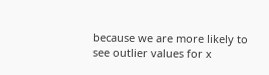because we are more likely to see outlier values for x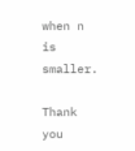when n is smaller.

Thank you